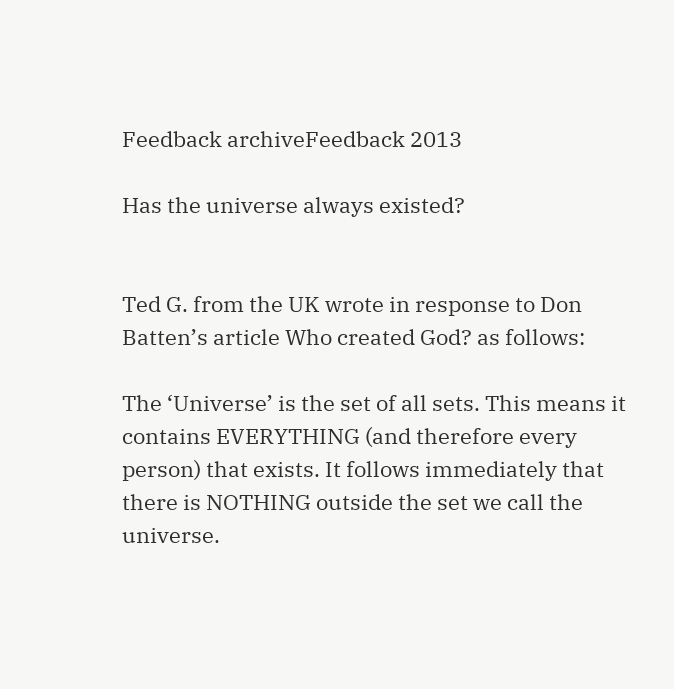Feedback archiveFeedback 2013

Has the universe always existed?


Ted G. from the UK wrote in response to Don Batten’s article Who created God? as follows:

The ‘Universe’ is the set of all sets. This means it contains EVERYTHING (and therefore every person) that exists. It follows immediately that there is NOTHING outside the set we call the universe.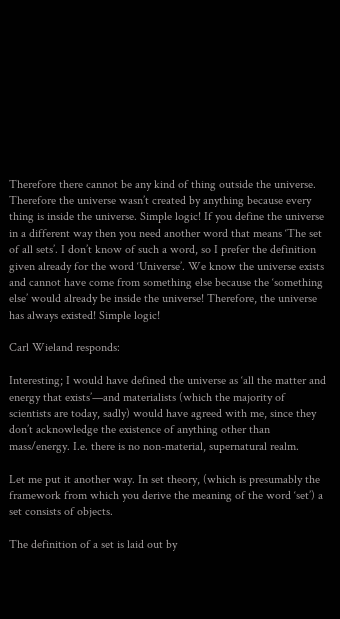Therefore there cannot be any kind of thing outside the universe. Therefore the universe wasn’t created by anything because every thing is inside the universe. Simple logic! If you define the universe in a different way then you need another word that means ‘The set of all sets’. I don’t know of such a word, so I prefer the definition given already for the word ‘Universe’. We know the universe exists and cannot have come from something else because the ‘something else’ would already be inside the universe! Therefore, the universe has always existed! Simple logic!

Carl Wieland responds:

Interesting; I would have defined the universe as ‘all the matter and energy that exists’—and materialists (which the majority of scientists are today, sadly) would have agreed with me, since they don’t acknowledge the existence of anything other than mass/energy. I.e. there is no non-material, supernatural realm.

Let me put it another way. In set theory, (which is presumably the framework from which you derive the meaning of the word ‘set’) a set consists of objects.

The definition of a set is laid out by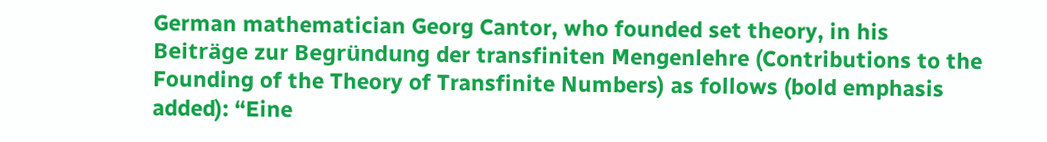German mathematician Georg Cantor, who founded set theory, in his Beiträge zur Begründung der transfiniten Mengenlehre (Contributions to the Founding of the Theory of Transfinite Numbers) as follows (bold emphasis added): “Eine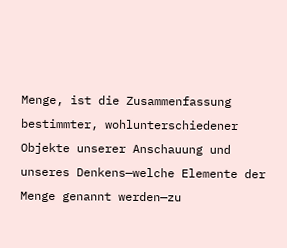Menge, ist die Zusammenfassung bestimmter, wohlunterschiedener Objekte unserer Anschauung und unseres Denkens—welche Elemente der Menge genannt werden—zu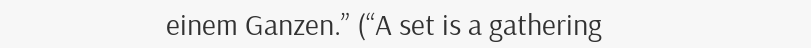einem Ganzen.” (“A set is a gathering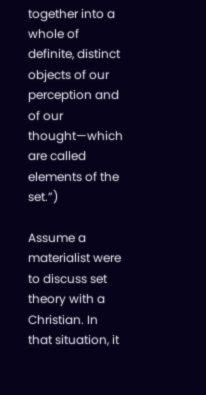together into a whole of definite, distinct objects of our perception and of our thought—which are called elements of the set.”)

Assume a materialist were to discuss set theory with a Christian. In that situation, it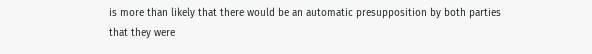is more than likely that there would be an automatic presupposition by both parties that they were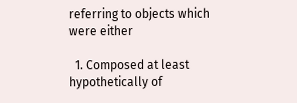referring to objects which were either

  1. Composed at least hypothetically of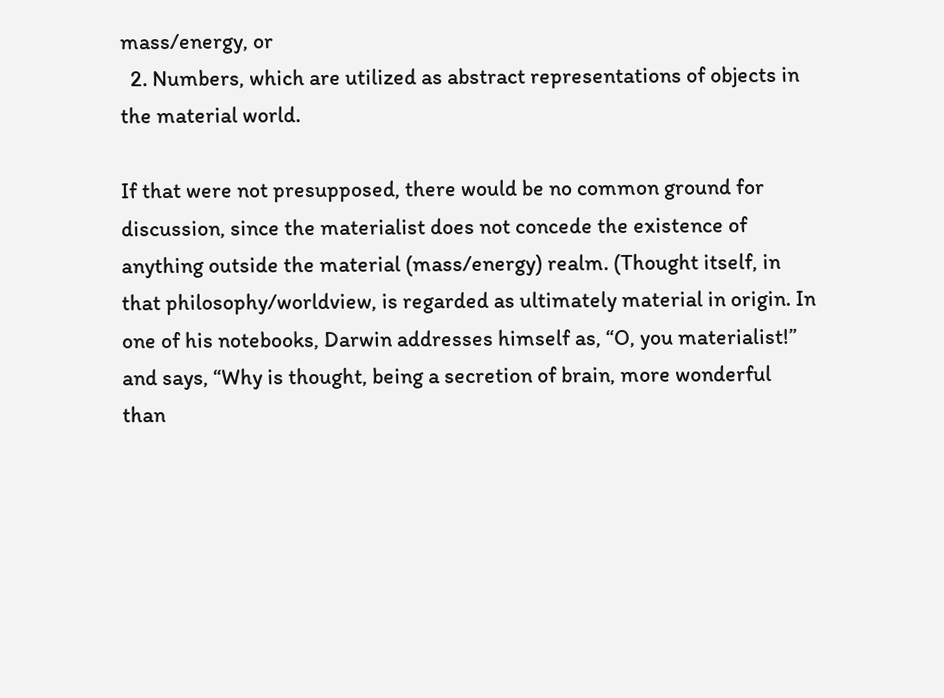mass/energy, or
  2. Numbers, which are utilized as abstract representations of objects in the material world.

If that were not presupposed, there would be no common ground for discussion, since the materialist does not concede the existence of anything outside the material (mass/energy) realm. (Thought itself, in that philosophy/worldview, is regarded as ultimately material in origin. In one of his notebooks, Darwin addresses himself as, “O, you materialist!” and says, “Why is thought, being a secretion of brain, more wonderful than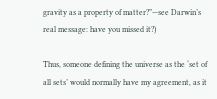gravity as a property of matter?”—see Darwin’s real message: have you missed it?)

Thus, someone defining the universe as the ‘set of all sets’ would normally have my agreement, as it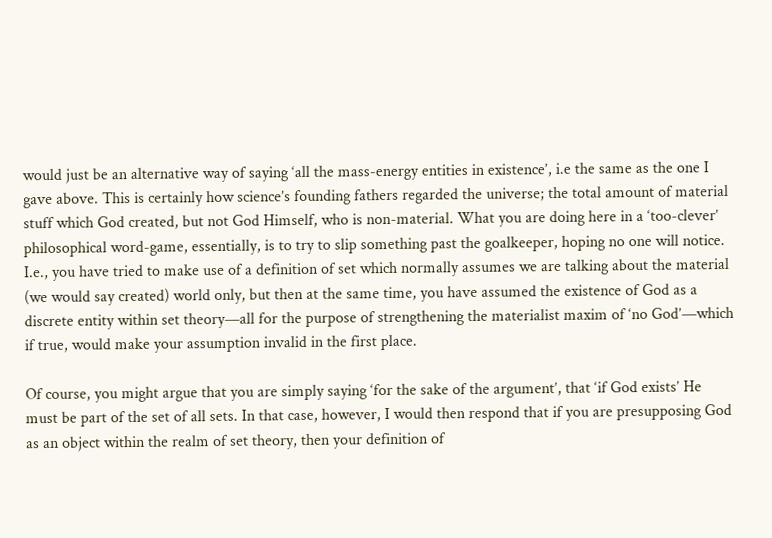would just be an alternative way of saying ‘all the mass-energy entities in existence’, i.e the same as the one I gave above. This is certainly how science’s founding fathers regarded the universe; the total amount of material stuff which God created, but not God Himself, who is non-material. What you are doing here in a ‘too-clever’ philosophical word-game, essentially, is to try to slip something past the goalkeeper, hoping no one will notice. I.e., you have tried to make use of a definition of set which normally assumes we are talking about the material (we would say created) world only, but then at the same time, you have assumed the existence of God as a discrete entity within set theory—all for the purpose of strengthening the materialist maxim of ‘no God’—which if true, would make your assumption invalid in the first place.

Of course, you might argue that you are simply saying ‘for the sake of the argument’, that ‘if God exists’ He must be part of the set of all sets. In that case, however, I would then respond that if you are presupposing God as an object within the realm of set theory, then your definition of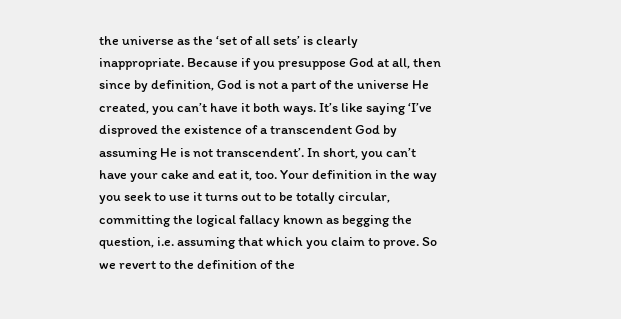the universe as the ‘set of all sets’ is clearly inappropriate. Because if you presuppose God at all, then since by definition, God is not a part of the universe He created, you can’t have it both ways. It’s like saying ‘I’ve disproved the existence of a transcendent God by assuming He is not transcendent’. In short, you can’t have your cake and eat it, too. Your definition in the way you seek to use it turns out to be totally circular, committing the logical fallacy known as begging the question, i.e. assuming that which you claim to prove. So we revert to the definition of the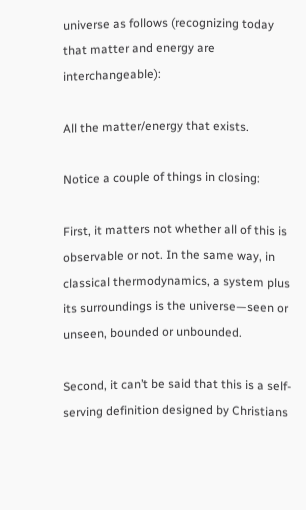universe as follows (recognizing today that matter and energy are interchangeable):

All the matter/energy that exists.

Notice a couple of things in closing:

First, it matters not whether all of this is observable or not. In the same way, in classical thermodynamics, a system plus its surroundings is the universe—seen or unseen, bounded or unbounded.

Second, it can’t be said that this is a self-serving definition designed by Christians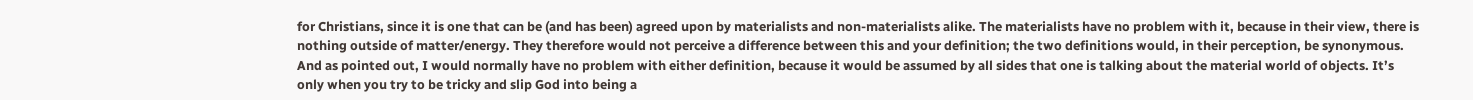for Christians, since it is one that can be (and has been) agreed upon by materialists and non-materialists alike. The materialists have no problem with it, because in their view, there is nothing outside of matter/energy. They therefore would not perceive a difference between this and your definition; the two definitions would, in their perception, be synonymous. And as pointed out, I would normally have no problem with either definition, because it would be assumed by all sides that one is talking about the material world of objects. It’s only when you try to be tricky and slip God into being a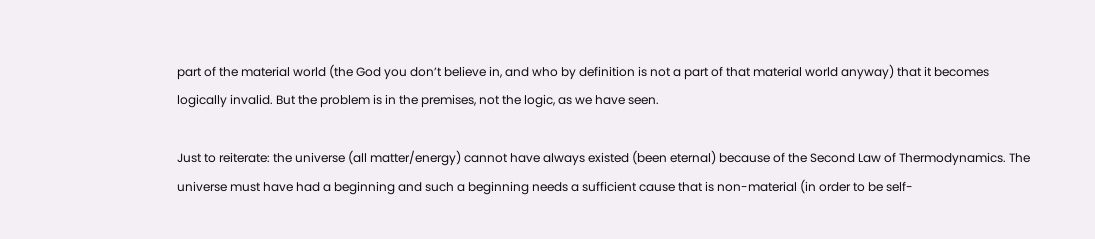part of the material world (the God you don’t believe in, and who by definition is not a part of that material world anyway) that it becomes logically invalid. But the problem is in the premises, not the logic, as we have seen.

Just to reiterate: the universe (all matter/energy) cannot have always existed (been eternal) because of the Second Law of Thermodynamics. The universe must have had a beginning and such a beginning needs a sufficient cause that is non-material (in order to be self-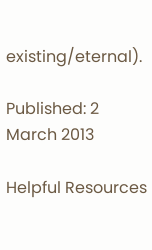existing/eternal).

Published: 2 March 2013

Helpful Resources